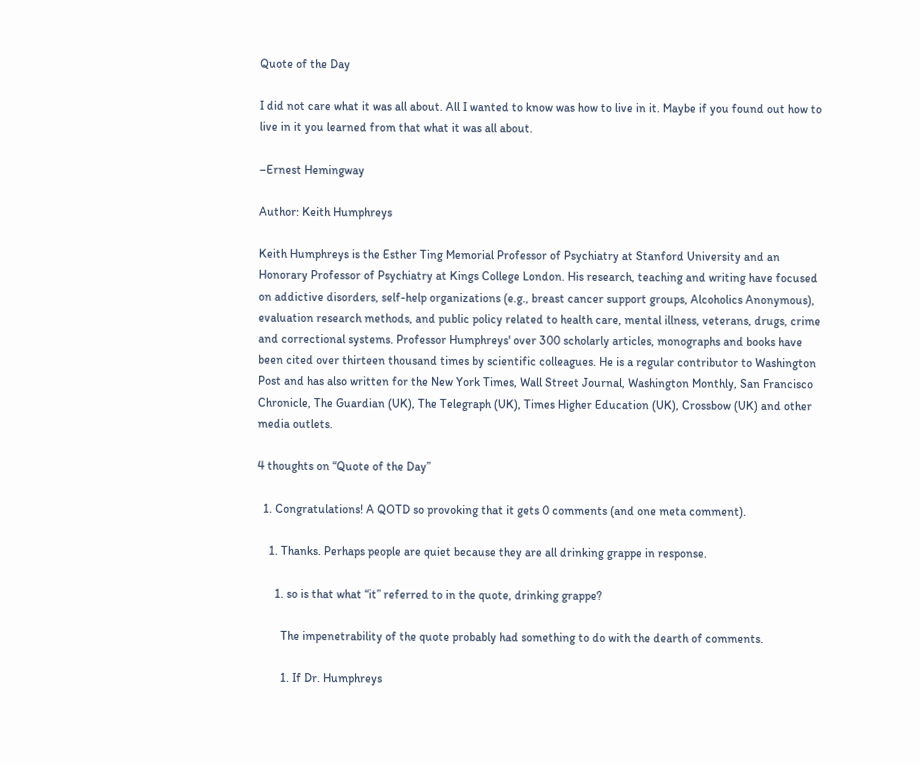Quote of the Day

I did not care what it was all about. All I wanted to know was how to live in it. Maybe if you found out how to live in it you learned from that what it was all about.

–Ernest Hemingway

Author: Keith Humphreys

Keith Humphreys is the Esther Ting Memorial Professor of Psychiatry at Stanford University and an Honorary Professor of Psychiatry at Kings College London. His research, teaching and writing have focused on addictive disorders, self-help organizations (e.g., breast cancer support groups, Alcoholics Anonymous), evaluation research methods, and public policy related to health care, mental illness, veterans, drugs, crime and correctional systems. Professor Humphreys' over 300 scholarly articles, monographs and books have been cited over thirteen thousand times by scientific colleagues. He is a regular contributor to Washington Post and has also written for the New York Times, Wall Street Journal, Washington Monthly, San Francisco Chronicle, The Guardian (UK), The Telegraph (UK), Times Higher Education (UK), Crossbow (UK) and other media outlets.

4 thoughts on “Quote of the Day”

  1. Congratulations! A QOTD so provoking that it gets 0 comments (and one meta comment).

    1. Thanks. Perhaps people are quiet because they are all drinking grappe in response.

      1. so is that what “it” referred to in the quote, drinking grappe?

        The impenetrability of the quote probably had something to do with the dearth of comments.

        1. If Dr. Humphreys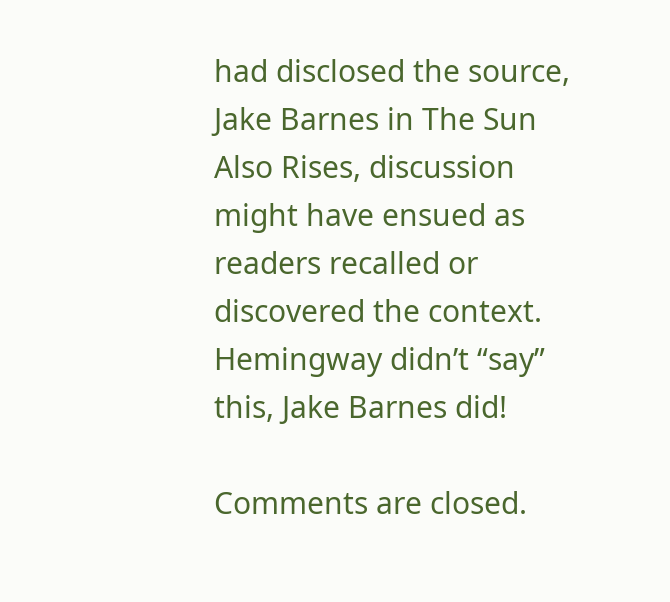had disclosed the source, Jake Barnes in The Sun Also Rises, discussion might have ensued as readers recalled or discovered the context. Hemingway didn’t “say” this, Jake Barnes did!

Comments are closed.